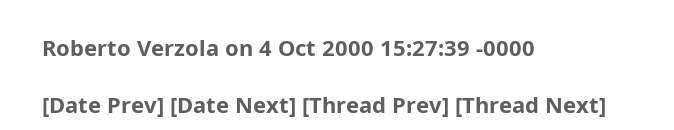Roberto Verzola on 4 Oct 2000 15:27:39 -0000

[Date Prev] [Date Next] [Thread Prev] [Thread Next]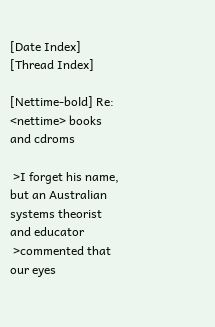[Date Index] [Thread Index]

[Nettime-bold] Re: <nettime> books and cdroms

 >I forget his name, but an Australian systems theorist and educator
 >commented that our eyes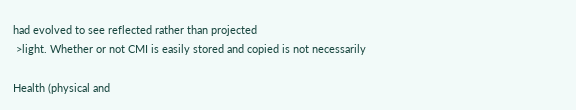had evolved to see reflected rather than projected
 >light. Whether or not CMI is easily stored and copied is not necessarily

Health (physical and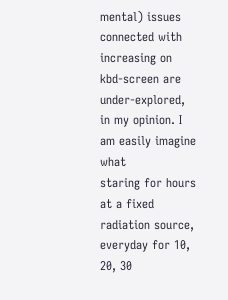mental) issues connected with increasing on
kbd-screen are under-explored, in my opinion. I am easily imagine what
staring for hours at a fixed radiation source, everyday for 10, 20, 30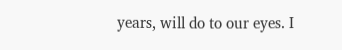years, will do to our eyes. I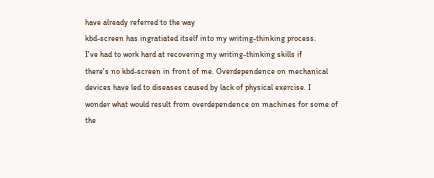have already referred to the way
kbd-screen has ingratiated itself into my writing-thinking process.
I've had to work hard at recovering my writing-thinking skills if
there's no kbd-screen in front of me. Overdependence on mechanical
devices have led to diseases caused by lack of physical exercise. I
wonder what would result from overdependence on machines for some of
the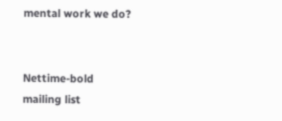mental work we do?


Nettime-bold mailing list